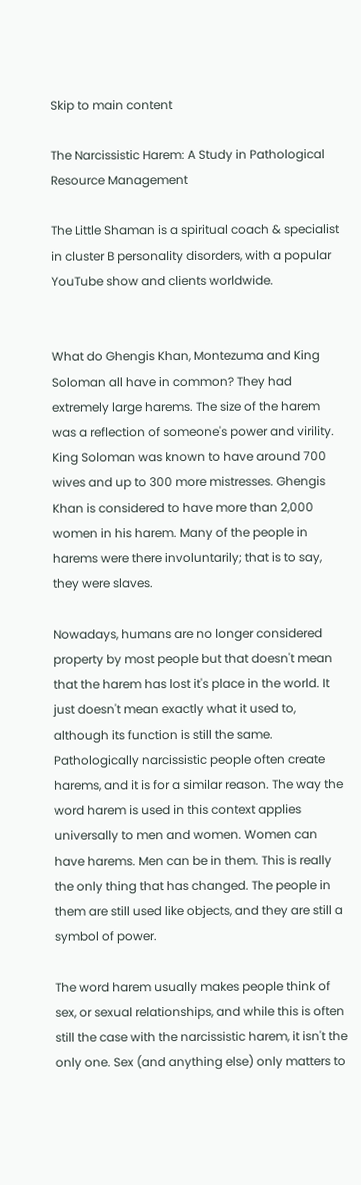Skip to main content

The Narcissistic Harem: A Study in Pathological Resource Management

The Little Shaman is a spiritual coach & specialist in cluster B personality disorders, with a popular YouTube show and clients worldwide.


What do Ghengis Khan, Montezuma and King Soloman all have in common? They had extremely large harems. The size of the harem was a reflection of someone's power and virility. King Soloman was known to have around 700 wives and up to 300 more mistresses. Ghengis Khan is considered to have more than 2,000 women in his harem. Many of the people in harems were there involuntarily; that is to say, they were slaves.

Nowadays, humans are no longer considered property by most people but that doesn't mean that the harem has lost it's place in the world. It just doesn't mean exactly what it used to, although its function is still the same. Pathologically narcissistic people often create harems, and it is for a similar reason. The way the word harem is used in this context applies universally to men and women. Women can have harems. Men can be in them. This is really the only thing that has changed. The people in them are still used like objects, and they are still a symbol of power.

The word harem usually makes people think of sex, or sexual relationships, and while this is often still the case with the narcissistic harem, it isn't the only one. Sex (and anything else) only matters to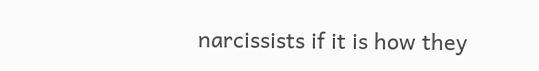narcissists if it is how they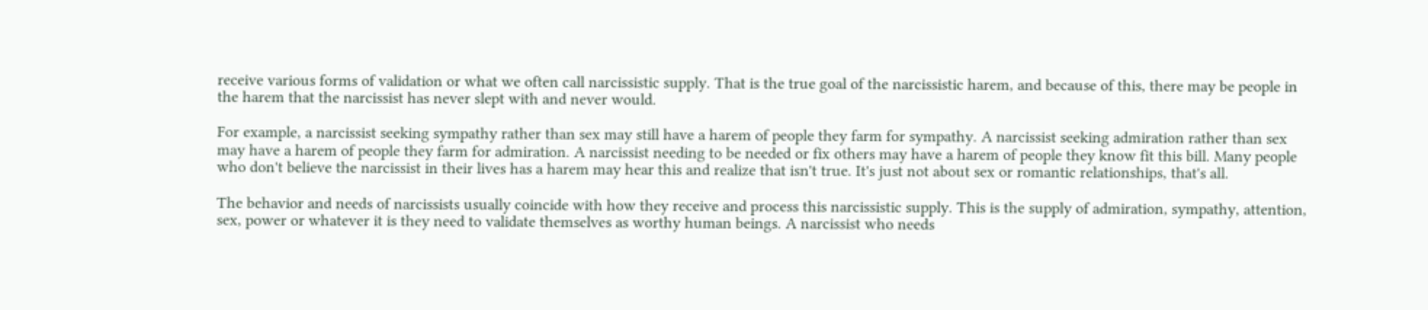receive various forms of validation or what we often call narcissistic supply. That is the true goal of the narcissistic harem, and because of this, there may be people in the harem that the narcissist has never slept with and never would.

For example, a narcissist seeking sympathy rather than sex may still have a harem of people they farm for sympathy. A narcissist seeking admiration rather than sex may have a harem of people they farm for admiration. A narcissist needing to be needed or fix others may have a harem of people they know fit this bill. Many people who don't believe the narcissist in their lives has a harem may hear this and realize that isn't true. It's just not about sex or romantic relationships, that's all.

The behavior and needs of narcissists usually coincide with how they receive and process this narcissistic supply. This is the supply of admiration, sympathy, attention, sex, power or whatever it is they need to validate themselves as worthy human beings. A narcissist who needs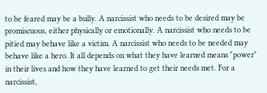to be feared may be a bully. A narcissist who needs to be desired may be promiscuous, either physically or emotionally. A narcissist who needs to be pitied may behave like a victim. A narcissist who needs to be needed may behave like a hero. It all depends on what they have learned means "power" in their lives and how they have learned to get their needs met. For a narcissist,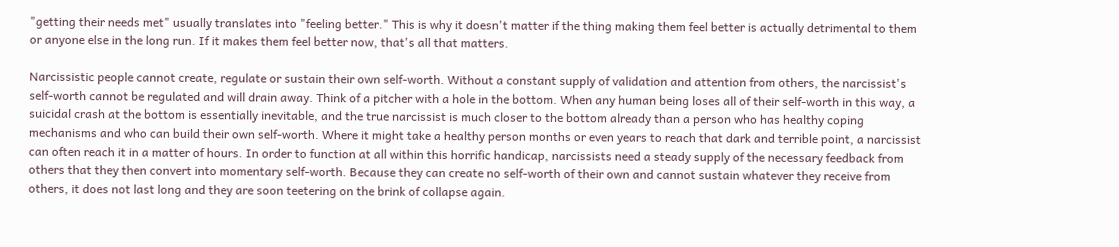"getting their needs met" usually translates into "feeling better." This is why it doesn't matter if the thing making them feel better is actually detrimental to them or anyone else in the long run. If it makes them feel better now, that's all that matters.

Narcissistic people cannot create, regulate or sustain their own self-worth. Without a constant supply of validation and attention from others, the narcissist's self-worth cannot be regulated and will drain away. Think of a pitcher with a hole in the bottom. When any human being loses all of their self-worth in this way, a suicidal crash at the bottom is essentially inevitable, and the true narcissist is much closer to the bottom already than a person who has healthy coping mechanisms and who can build their own self-worth. Where it might take a healthy person months or even years to reach that dark and terrible point, a narcissist can often reach it in a matter of hours. In order to function at all within this horrific handicap, narcissists need a steady supply of the necessary feedback from others that they then convert into momentary self-worth. Because they can create no self-worth of their own and cannot sustain whatever they receive from others, it does not last long and they are soon teetering on the brink of collapse again.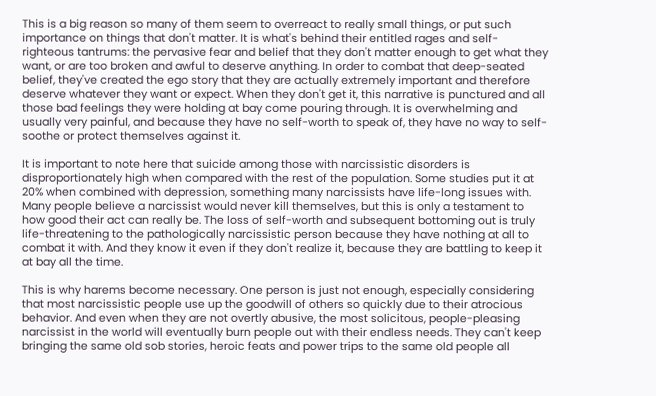This is a big reason so many of them seem to overreact to really small things, or put such importance on things that don't matter. It is what's behind their entitled rages and self-righteous tantrums: the pervasive fear and belief that they don't matter enough to get what they want, or are too broken and awful to deserve anything. In order to combat that deep-seated belief, they've created the ego story that they are actually extremely important and therefore deserve whatever they want or expect. When they don't get it, this narrative is punctured and all those bad feelings they were holding at bay come pouring through. It is overwhelming and usually very painful, and because they have no self-worth to speak of, they have no way to self-soothe or protect themselves against it.

It is important to note here that suicide among those with narcissistic disorders is disproportionately high when compared with the rest of the population. Some studies put it at 20% when combined with depression, something many narcissists have life-long issues with. Many people believe a narcissist would never kill themselves, but this is only a testament to how good their act can really be. The loss of self-worth and subsequent bottoming out is truly life-threatening to the pathologically narcissistic person because they have nothing at all to combat it with. And they know it even if they don't realize it, because they are battling to keep it at bay all the time.

This is why harems become necessary. One person is just not enough, especially considering that most narcissistic people use up the goodwill of others so quickly due to their atrocious behavior. And even when they are not overtly abusive, the most solicitous, people-pleasing narcissist in the world will eventually burn people out with their endless needs. They can't keep bringing the same old sob stories, heroic feats and power trips to the same old people all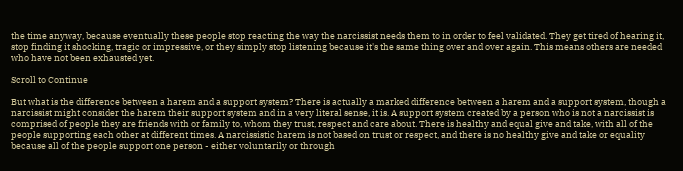the time anyway, because eventually these people stop reacting the way the narcissist needs them to in order to feel validated. They get tired of hearing it, stop finding it shocking, tragic or impressive, or they simply stop listening because it's the same thing over and over again. This means others are needed who have not been exhausted yet.

Scroll to Continue

But what is the difference between a harem and a support system? There is actually a marked difference between a harem and a support system, though a narcissist might consider the harem their support system and in a very literal sense, it is. A support system created by a person who is not a narcissist is comprised of people they are friends with or family to, whom they trust, respect and care about. There is healthy and equal give and take, with all of the people supporting each other at different times. A narcissistic harem is not based on trust or respect, and there is no healthy give and take or equality because all of the people support one person - either voluntarily or through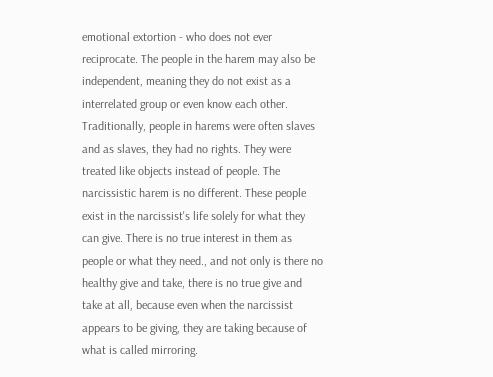emotional extortion - who does not ever reciprocate. The people in the harem may also be independent, meaning they do not exist as a interrelated group or even know each other. Traditionally, people in harems were often slaves and as slaves, they had no rights. They were treated like objects instead of people. The narcissistic harem is no different. These people exist in the narcissist's life solely for what they can give. There is no true interest in them as people or what they need., and not only is there no healthy give and take, there is no true give and take at all, because even when the narcissist appears to be giving, they are taking because of what is called mirroring.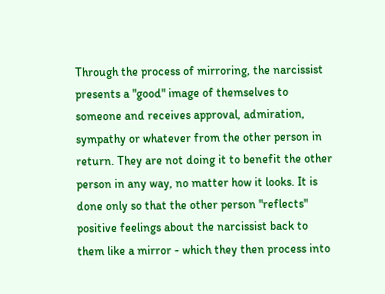Through the process of mirroring, the narcissist presents a "good" image of themselves to someone and receives approval, admiration, sympathy or whatever from the other person in return. They are not doing it to benefit the other person in any way, no matter how it looks. It is done only so that the other person "reflects" positive feelings about the narcissist back to them like a mirror - which they then process into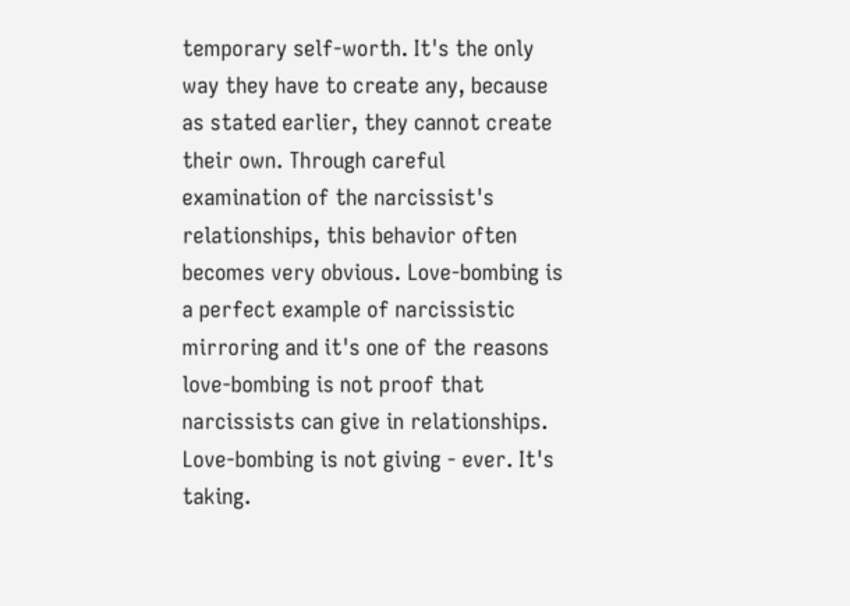temporary self-worth. It's the only way they have to create any, because as stated earlier, they cannot create their own. Through careful examination of the narcissist's relationships, this behavior often becomes very obvious. Love-bombing is a perfect example of narcissistic mirroring and it's one of the reasons love-bombing is not proof that narcissists can give in relationships. Love-bombing is not giving - ever. It's taking.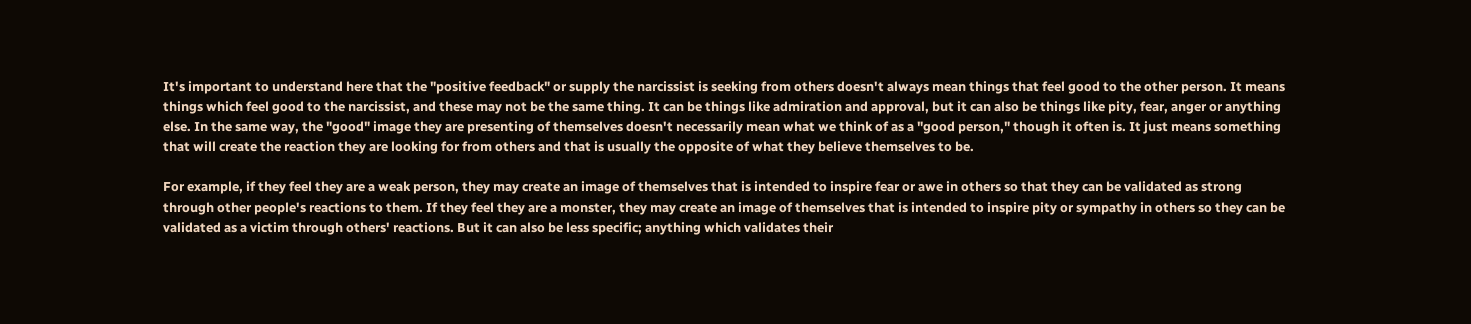It's important to understand here that the "positive feedback" or supply the narcissist is seeking from others doesn't always mean things that feel good to the other person. It means things which feel good to the narcissist, and these may not be the same thing. It can be things like admiration and approval, but it can also be things like pity, fear, anger or anything else. In the same way, the "good" image they are presenting of themselves doesn't necessarily mean what we think of as a "good person," though it often is. It just means something that will create the reaction they are looking for from others and that is usually the opposite of what they believe themselves to be.

For example, if they feel they are a weak person, they may create an image of themselves that is intended to inspire fear or awe in others so that they can be validated as strong through other people's reactions to them. If they feel they are a monster, they may create an image of themselves that is intended to inspire pity or sympathy in others so they can be validated as a victim through others' reactions. But it can also be less specific; anything which validates their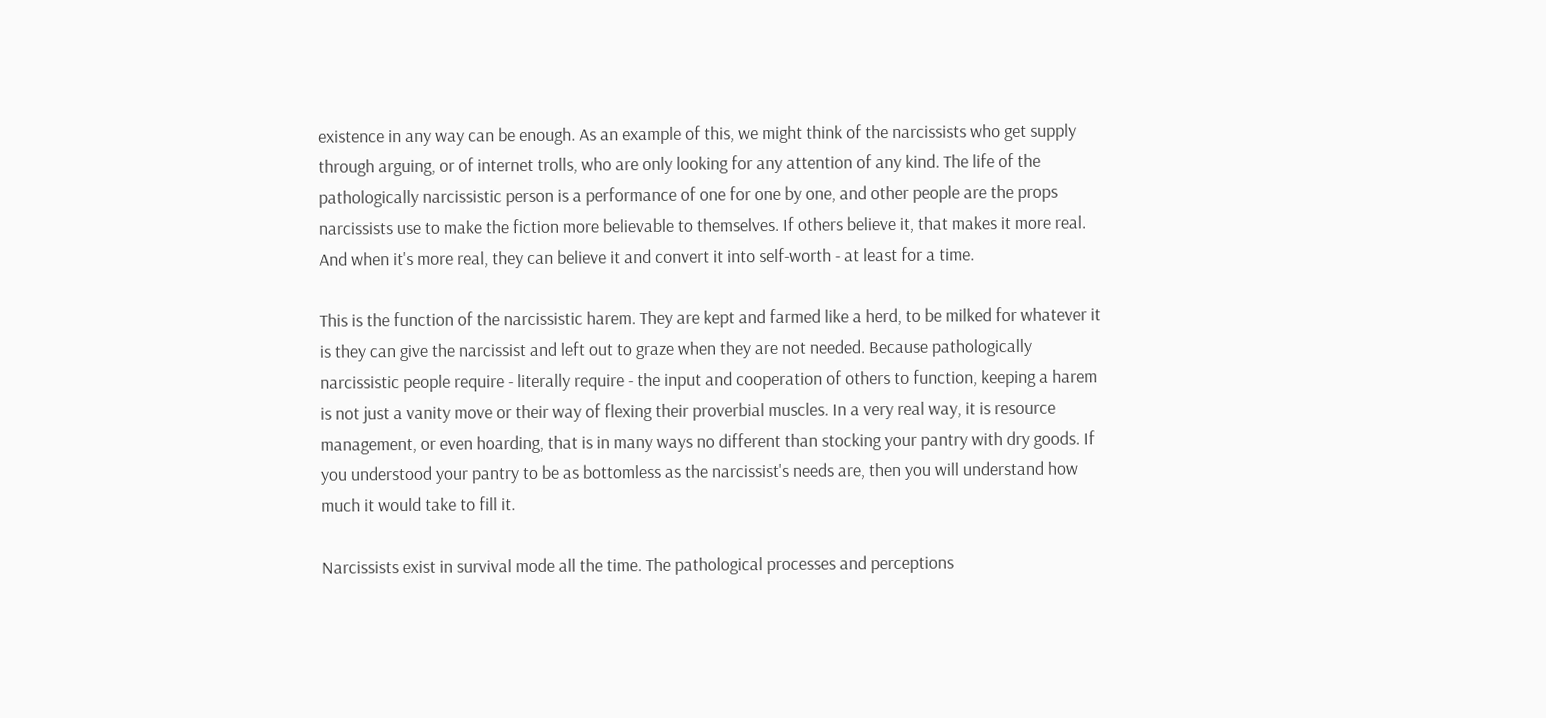existence in any way can be enough. As an example of this, we might think of the narcissists who get supply through arguing, or of internet trolls, who are only looking for any attention of any kind. The life of the pathologically narcissistic person is a performance of one for one by one, and other people are the props narcissists use to make the fiction more believable to themselves. If others believe it, that makes it more real. And when it's more real, they can believe it and convert it into self-worth - at least for a time.

This is the function of the narcissistic harem. They are kept and farmed like a herd, to be milked for whatever it is they can give the narcissist and left out to graze when they are not needed. Because pathologically narcissistic people require - literally require - the input and cooperation of others to function, keeping a harem is not just a vanity move or their way of flexing their proverbial muscles. In a very real way, it is resource management, or even hoarding, that is in many ways no different than stocking your pantry with dry goods. If you understood your pantry to be as bottomless as the narcissist's needs are, then you will understand how much it would take to fill it.

Narcissists exist in survival mode all the time. The pathological processes and perceptions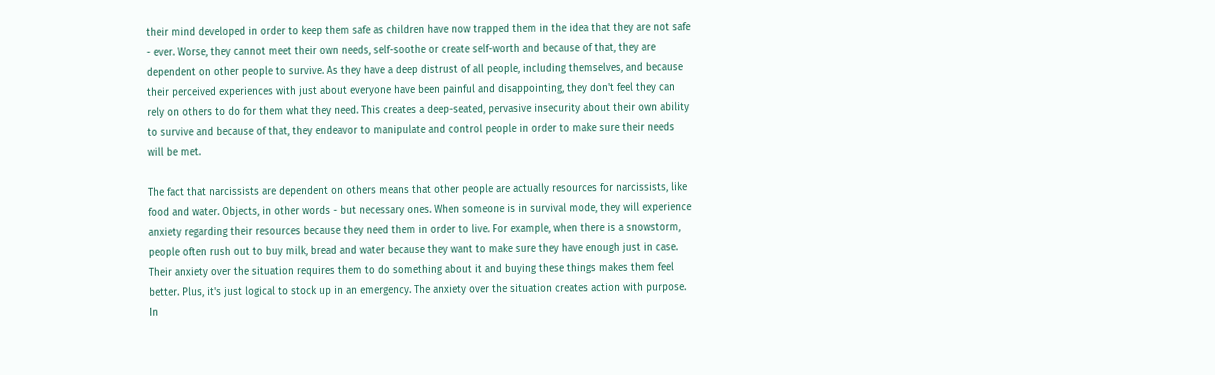their mind developed in order to keep them safe as children have now trapped them in the idea that they are not safe - ever. Worse, they cannot meet their own needs, self-soothe or create self-worth and because of that, they are dependent on other people to survive. As they have a deep distrust of all people, including themselves, and because their perceived experiences with just about everyone have been painful and disappointing, they don't feel they can rely on others to do for them what they need. This creates a deep-seated, pervasive insecurity about their own ability to survive and because of that, they endeavor to manipulate and control people in order to make sure their needs will be met.

The fact that narcissists are dependent on others means that other people are actually resources for narcissists, like food and water. Objects, in other words - but necessary ones. When someone is in survival mode, they will experience anxiety regarding their resources because they need them in order to live. For example, when there is a snowstorm, people often rush out to buy milk, bread and water because they want to make sure they have enough just in case. Their anxiety over the situation requires them to do something about it and buying these things makes them feel better. Plus, it's just logical to stock up in an emergency. The anxiety over the situation creates action with purpose. In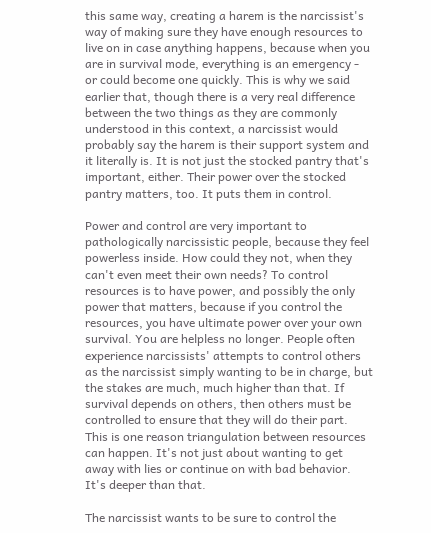this same way, creating a harem is the narcissist's way of making sure they have enough resources to live on in case anything happens, because when you are in survival mode, everything is an emergency - or could become one quickly. This is why we said earlier that, though there is a very real difference between the two things as they are commonly understood in this context, a narcissist would probably say the harem is their support system and it literally is. It is not just the stocked pantry that's important, either. Their power over the stocked pantry matters, too. It puts them in control.

Power and control are very important to pathologically narcissistic people, because they feel powerless inside. How could they not, when they can't even meet their own needs? To control resources is to have power, and possibly the only power that matters, because if you control the resources, you have ultimate power over your own survival. You are helpless no longer. People often experience narcissists' attempts to control others as the narcissist simply wanting to be in charge, but the stakes are much, much higher than that. If survival depends on others, then others must be controlled to ensure that they will do their part. This is one reason triangulation between resources can happen. It's not just about wanting to get away with lies or continue on with bad behavior. It's deeper than that.

The narcissist wants to be sure to control the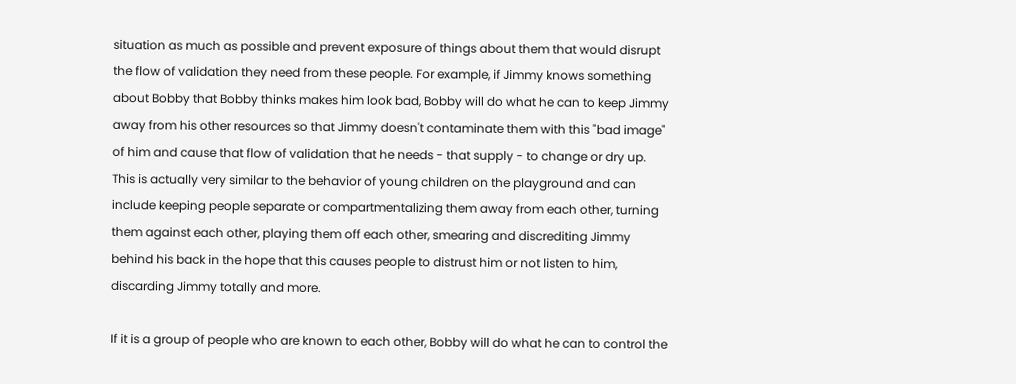situation as much as possible and prevent exposure of things about them that would disrupt the flow of validation they need from these people. For example, if Jimmy knows something about Bobby that Bobby thinks makes him look bad, Bobby will do what he can to keep Jimmy away from his other resources so that Jimmy doesn't contaminate them with this "bad image" of him and cause that flow of validation that he needs - that supply - to change or dry up. This is actually very similar to the behavior of young children on the playground and can include keeping people separate or compartmentalizing them away from each other, turning them against each other, playing them off each other, smearing and discrediting Jimmy behind his back in the hope that this causes people to distrust him or not listen to him, discarding Jimmy totally and more.

If it is a group of people who are known to each other, Bobby will do what he can to control the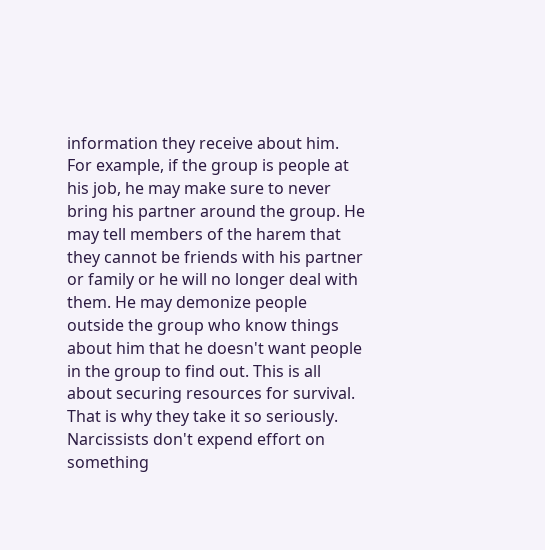information they receive about him. For example, if the group is people at his job, he may make sure to never bring his partner around the group. He may tell members of the harem that they cannot be friends with his partner or family or he will no longer deal with them. He may demonize people outside the group who know things about him that he doesn't want people in the group to find out. This is all about securing resources for survival. That is why they take it so seriously. Narcissists don't expend effort on something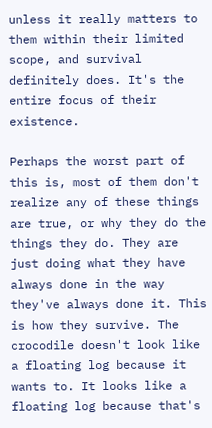unless it really matters to them within their limited scope, and survival definitely does. It's the entire focus of their existence.

Perhaps the worst part of this is, most of them don't realize any of these things are true, or why they do the things they do. They are just doing what they have always done in the way they've always done it. This is how they survive. The crocodile doesn't look like a floating log because it wants to. It looks like a floating log because that's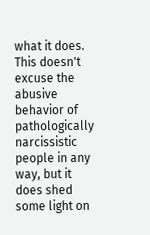what it does. This doesn't excuse the abusive behavior of pathologically narcissistic people in any way, but it does shed some light on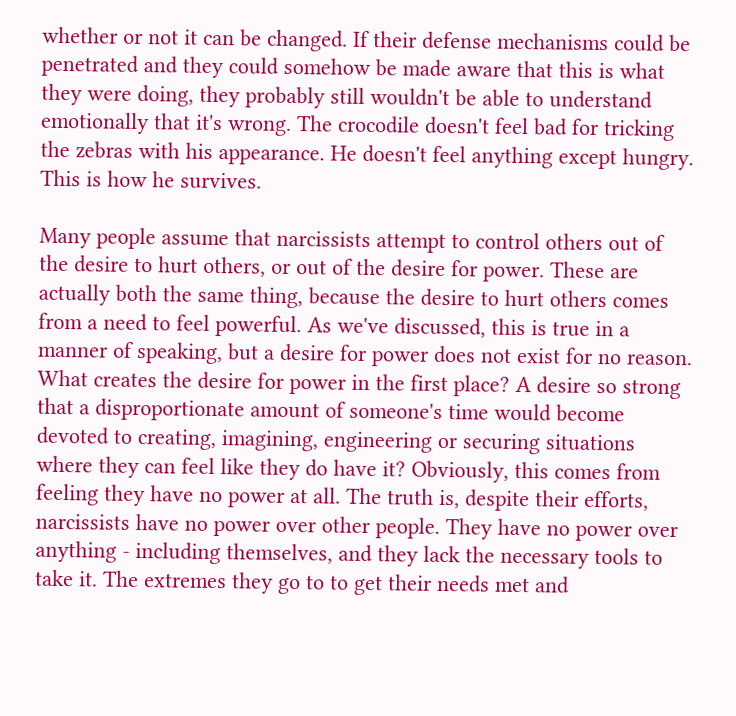whether or not it can be changed. If their defense mechanisms could be penetrated and they could somehow be made aware that this is what they were doing, they probably still wouldn't be able to understand emotionally that it's wrong. The crocodile doesn't feel bad for tricking the zebras with his appearance. He doesn't feel anything except hungry. This is how he survives.

Many people assume that narcissists attempt to control others out of the desire to hurt others, or out of the desire for power. These are actually both the same thing, because the desire to hurt others comes from a need to feel powerful. As we've discussed, this is true in a manner of speaking, but a desire for power does not exist for no reason. What creates the desire for power in the first place? A desire so strong that a disproportionate amount of someone's time would become devoted to creating, imagining, engineering or securing situations where they can feel like they do have it? Obviously, this comes from feeling they have no power at all. The truth is, despite their efforts, narcissists have no power over other people. They have no power over anything - including themselves, and they lack the necessary tools to take it. The extremes they go to to get their needs met and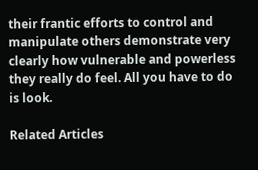their frantic efforts to control and manipulate others demonstrate very clearly how vulnerable and powerless they really do feel. All you have to do is look.

Related Articles